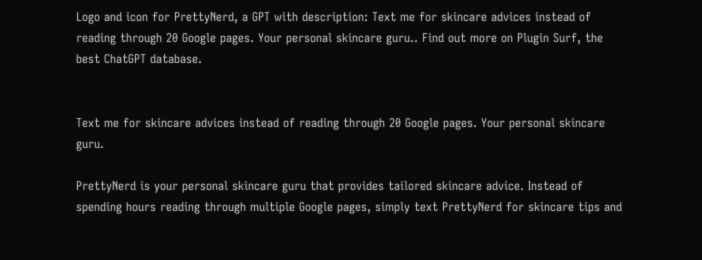Logo and icon for PrettyNerd, a GPT with description: Text me for skincare advices instead of reading through 20 Google pages. Your personal skincare guru.. Find out more on Plugin Surf, the best ChatGPT database.


Text me for skincare advices instead of reading through 20 Google pages. Your personal skincare guru.

PrettyNerd is your personal skincare guru that provides tailored skincare advice. Instead of spending hours reading through multiple Google pages, simply text PrettyNerd for skincare tips and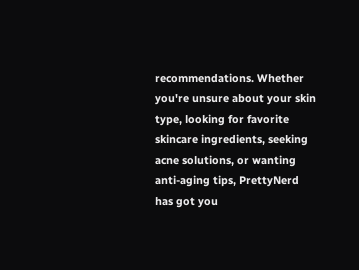recommendations. Whether you're unsure about your skin type, looking for favorite skincare ingredients, seeking acne solutions, or wanting anti-aging tips, PrettyNerd has got you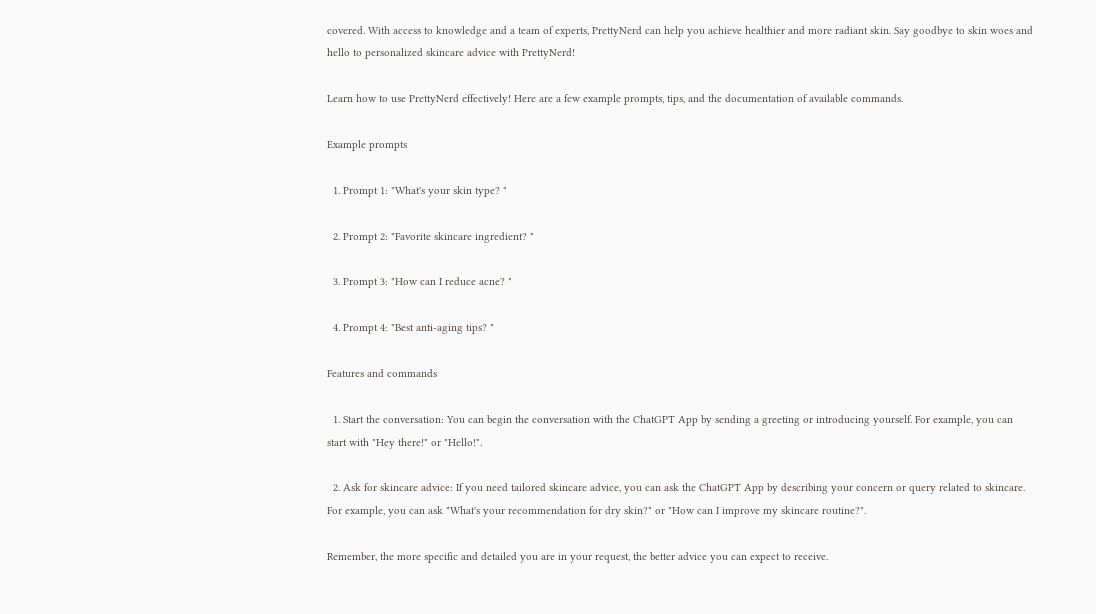covered. With access to knowledge and a team of experts, PrettyNerd can help you achieve healthier and more radiant skin. Say goodbye to skin woes and hello to personalized skincare advice with PrettyNerd!

Learn how to use PrettyNerd effectively! Here are a few example prompts, tips, and the documentation of available commands.

Example prompts

  1. Prompt 1: "What's your skin type? "

  2. Prompt 2: "Favorite skincare ingredient? "

  3. Prompt 3: "How can I reduce acne? "

  4. Prompt 4: "Best anti-aging tips? "

Features and commands

  1. Start the conversation: You can begin the conversation with the ChatGPT App by sending a greeting or introducing yourself. For example, you can start with "Hey there!" or "Hello!".

  2. Ask for skincare advice: If you need tailored skincare advice, you can ask the ChatGPT App by describing your concern or query related to skincare. For example, you can ask "What's your recommendation for dry skin?" or "How can I improve my skincare routine?".

Remember, the more specific and detailed you are in your request, the better advice you can expect to receive.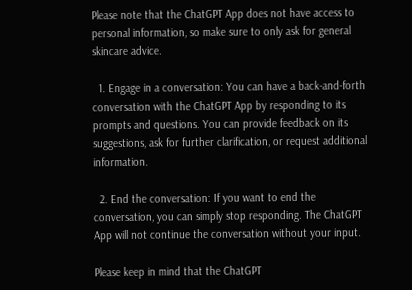Please note that the ChatGPT App does not have access to personal information, so make sure to only ask for general skincare advice.

  1. Engage in a conversation: You can have a back-and-forth conversation with the ChatGPT App by responding to its prompts and questions. You can provide feedback on its suggestions, ask for further clarification, or request additional information.

  2. End the conversation: If you want to end the conversation, you can simply stop responding. The ChatGPT App will not continue the conversation without your input.

Please keep in mind that the ChatGPT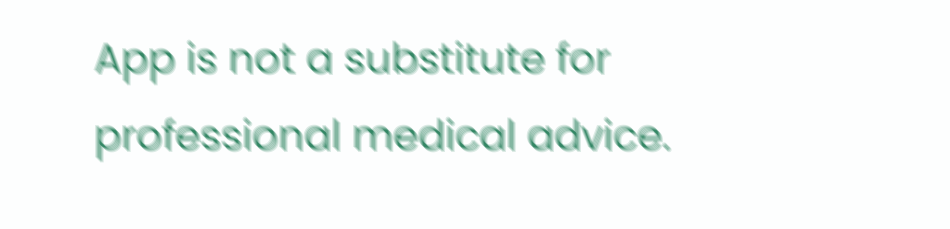App is not a substitute for professional medical advice.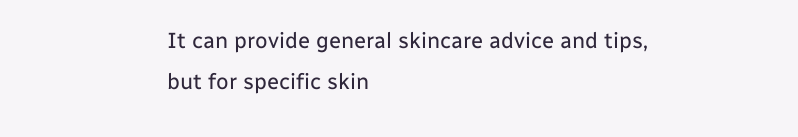It can provide general skincare advice and tips, but for specific skin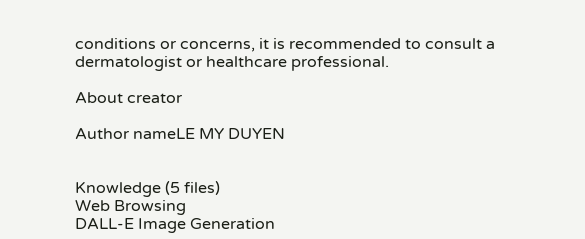conditions or concerns, it is recommended to consult a dermatologist or healthcare professional.

About creator

Author nameLE MY DUYEN


Knowledge (5 files)
Web Browsing
DALL-E Image Generation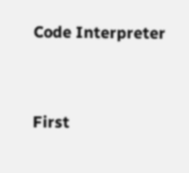Code Interpreter


First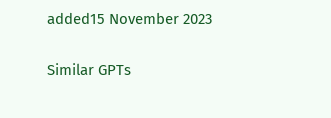added15 November 2023

Similar GPTs